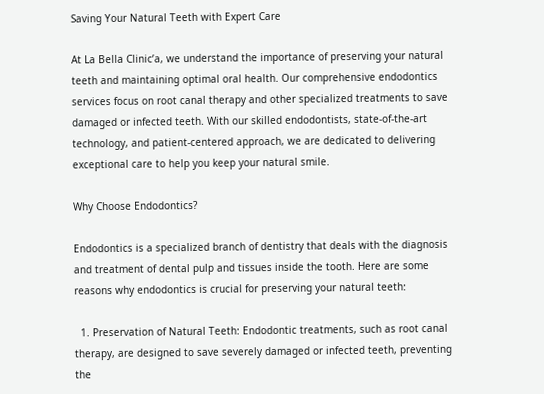Saving Your Natural Teeth with Expert Care

At La Bella Clinic’a, we understand the importance of preserving your natural teeth and maintaining optimal oral health. Our comprehensive endodontics services focus on root canal therapy and other specialized treatments to save damaged or infected teeth. With our skilled endodontists, state-of-the-art technology, and patient-centered approach, we are dedicated to delivering exceptional care to help you keep your natural smile.

Why Choose Endodontics?

Endodontics is a specialized branch of dentistry that deals with the diagnosis and treatment of dental pulp and tissues inside the tooth. Here are some reasons why endodontics is crucial for preserving your natural teeth:

  1. Preservation of Natural Teeth: Endodontic treatments, such as root canal therapy, are designed to save severely damaged or infected teeth, preventing the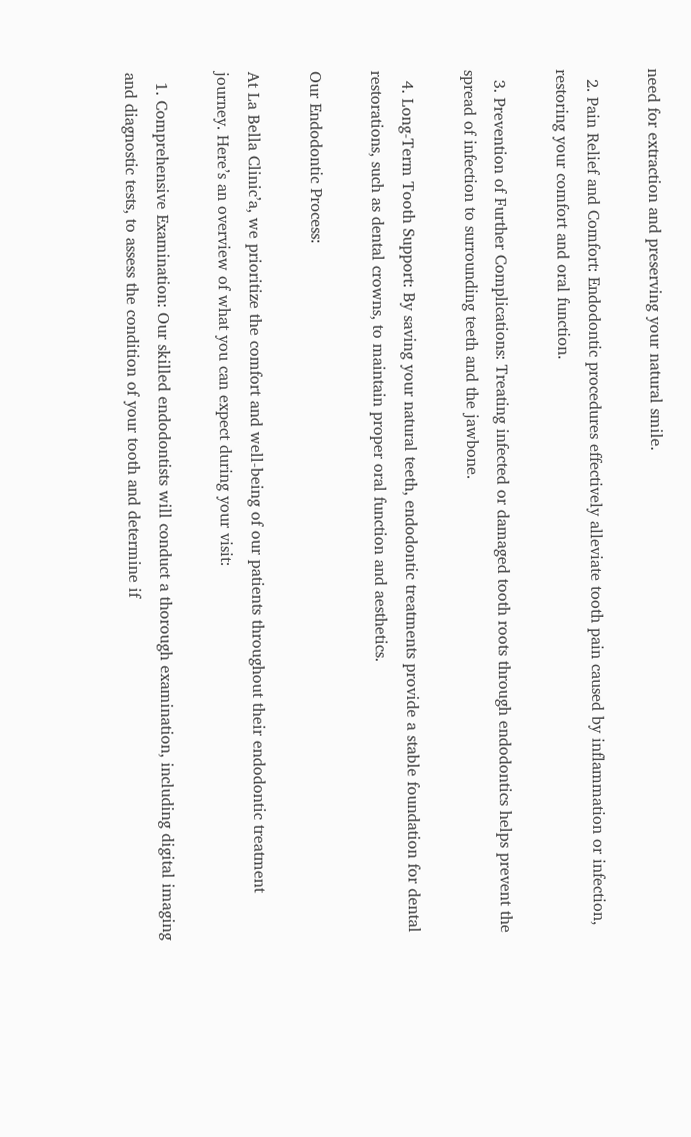need for extraction and preserving your natural smile.

  2. Pain Relief and Comfort: Endodontic procedures effectively alleviate tooth pain caused by inflammation or infection, restoring your comfort and oral function.

  3. Prevention of Further Complications: Treating infected or damaged tooth roots through endodontics helps prevent the spread of infection to surrounding teeth and the jawbone.

  4. Long-Term Tooth Support: By saving your natural teeth, endodontic treatments provide a stable foundation for dental restorations, such as dental crowns, to maintain proper oral function and aesthetics.

Our Endodontic Process:

At La Bella Clinic’a, we prioritize the comfort and well-being of our patients throughout their endodontic treatment journey. Here’s an overview of what you can expect during your visit:

  1. Comprehensive Examination: Our skilled endodontists will conduct a thorough examination, including digital imaging and diagnostic tests, to assess the condition of your tooth and determine if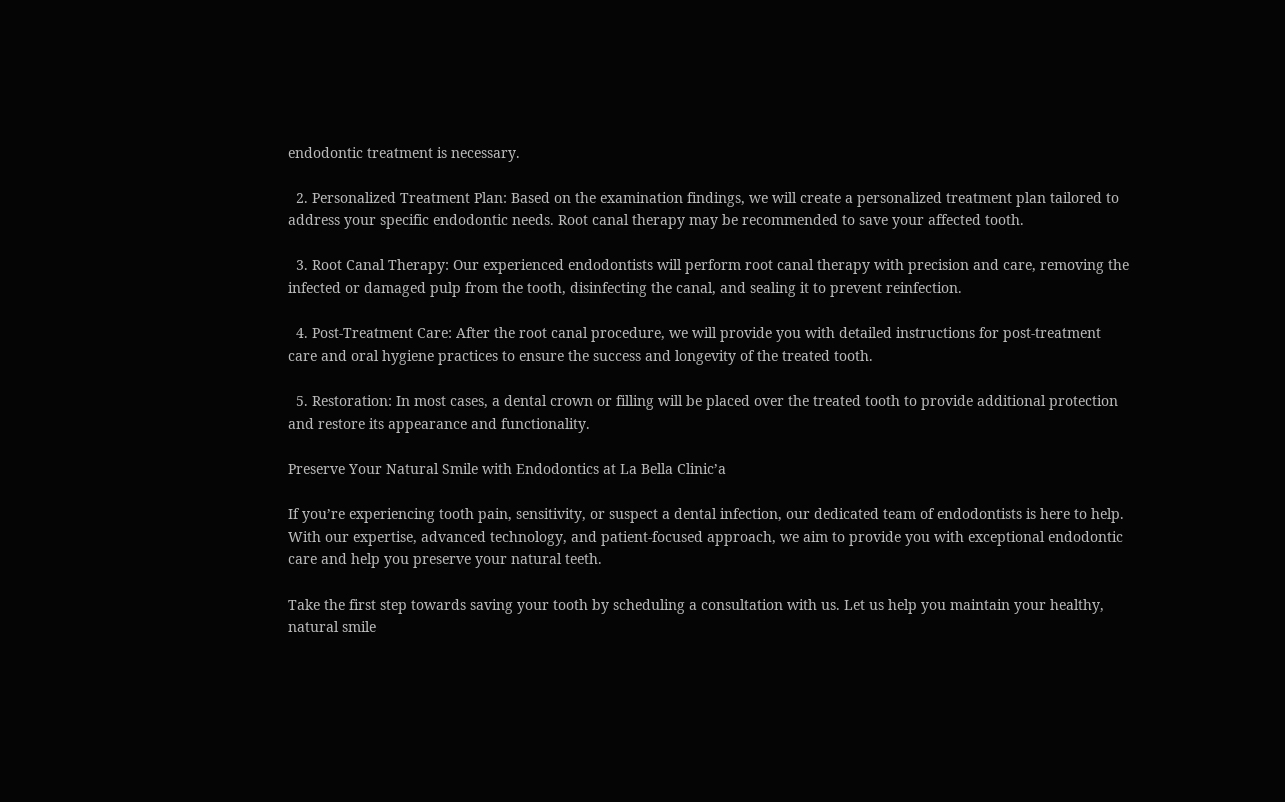endodontic treatment is necessary.

  2. Personalized Treatment Plan: Based on the examination findings, we will create a personalized treatment plan tailored to address your specific endodontic needs. Root canal therapy may be recommended to save your affected tooth.

  3. Root Canal Therapy: Our experienced endodontists will perform root canal therapy with precision and care, removing the infected or damaged pulp from the tooth, disinfecting the canal, and sealing it to prevent reinfection.

  4. Post-Treatment Care: After the root canal procedure, we will provide you with detailed instructions for post-treatment care and oral hygiene practices to ensure the success and longevity of the treated tooth.

  5. Restoration: In most cases, a dental crown or filling will be placed over the treated tooth to provide additional protection and restore its appearance and functionality.

Preserve Your Natural Smile with Endodontics at La Bella Clinic’a

If you’re experiencing tooth pain, sensitivity, or suspect a dental infection, our dedicated team of endodontists is here to help. With our expertise, advanced technology, and patient-focused approach, we aim to provide you with exceptional endodontic care and help you preserve your natural teeth.

Take the first step towards saving your tooth by scheduling a consultation with us. Let us help you maintain your healthy, natural smile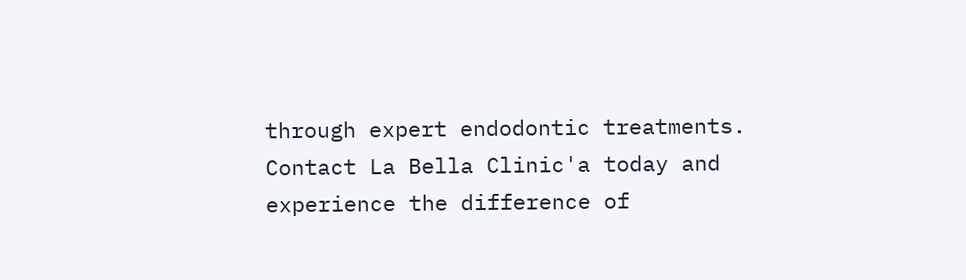through expert endodontic treatments. Contact La Bella Clinic'a today and experience the difference of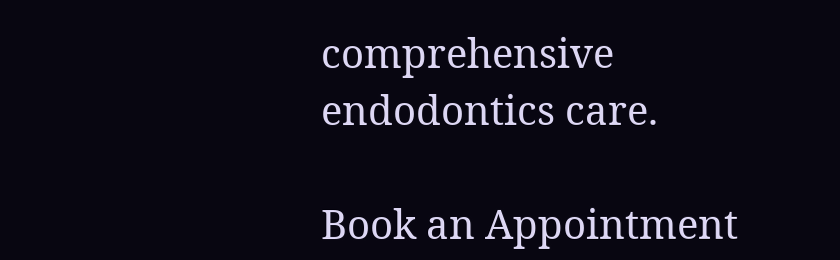comprehensive endodontics care.

Book an Appointment